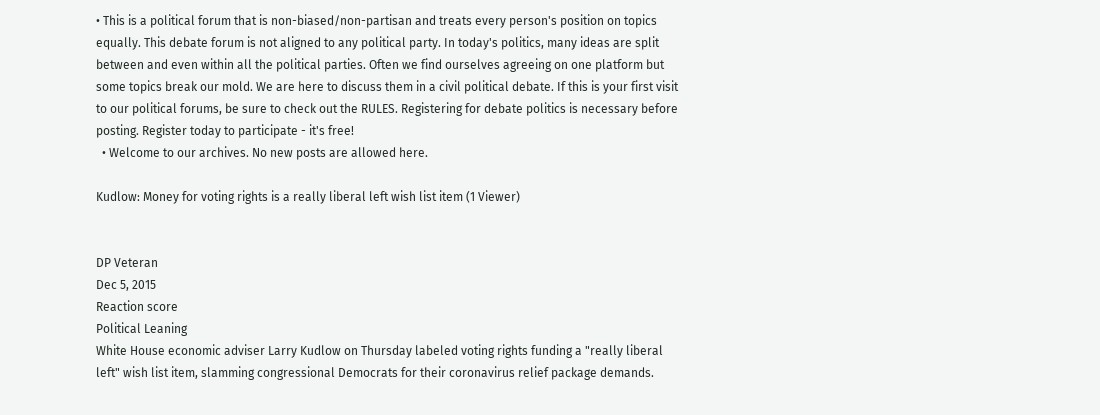• This is a political forum that is non-biased/non-partisan and treats every person's position on topics equally. This debate forum is not aligned to any political party. In today's politics, many ideas are split between and even within all the political parties. Often we find ourselves agreeing on one platform but some topics break our mold. We are here to discuss them in a civil political debate. If this is your first visit to our political forums, be sure to check out the RULES. Registering for debate politics is necessary before posting. Register today to participate - it's free!
  • Welcome to our archives. No new posts are allowed here.

Kudlow: Money for voting rights is a really liberal left wish list item (1 Viewer)


DP Veteran
Dec 5, 2015
Reaction score
Political Leaning
White House economic adviser Larry Kudlow on Thursday labeled voting rights funding a "really liberal left" wish list item, slamming congressional Democrats for their coronavirus relief package demands.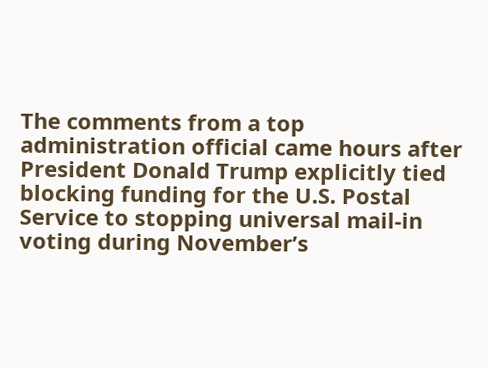The comments from a top administration official came hours after President Donald Trump explicitly tied blocking funding for the U.S. Postal Service to stopping universal mail-in voting during November’s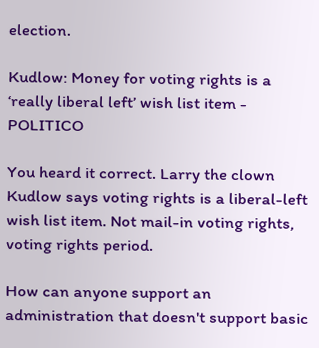election.

Kudlow: Money for voting rights is a ‘really liberal left’ wish list item - POLITICO

You heard it correct. Larry the clown Kudlow says voting rights is a liberal-left wish list item. Not mail-in voting rights, voting rights period.

How can anyone support an administration that doesn't support basic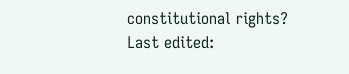constitutional rights?
Last edited: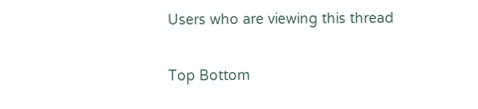Users who are viewing this thread

Top Bottom